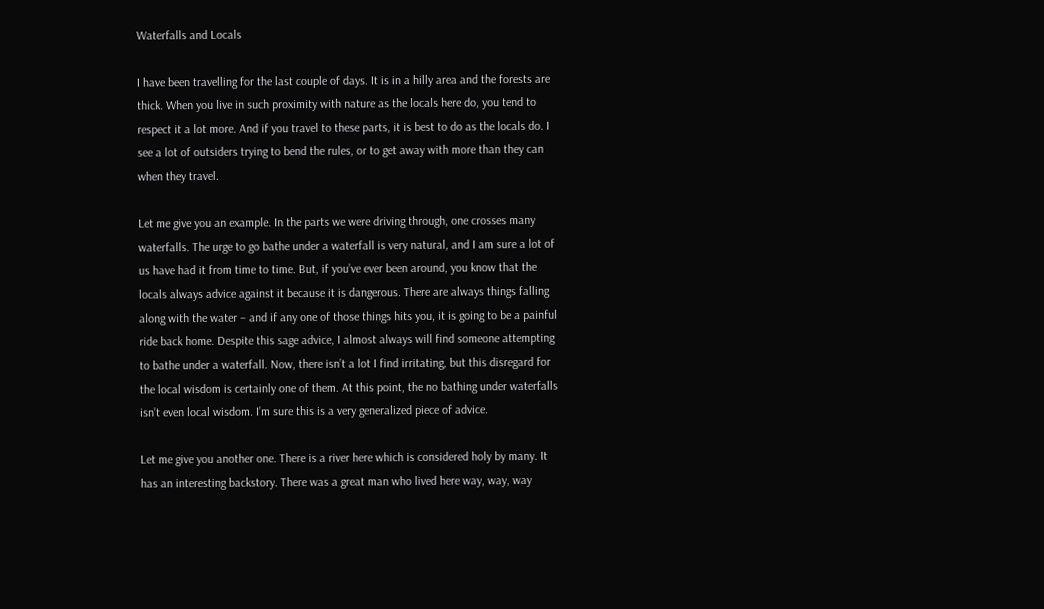Waterfalls and Locals

I have been travelling for the last couple of days. It is in a hilly area and the forests are thick. When you live in such proximity with nature as the locals here do, you tend to respect it a lot more. And if you travel to these parts, it is best to do as the locals do. I see a lot of outsiders trying to bend the rules, or to get away with more than they can when they travel.

Let me give you an example. In the parts we were driving through, one crosses many waterfalls. The urge to go bathe under a waterfall is very natural, and I am sure a lot of us have had it from time to time. But, if you’ve ever been around, you know that the locals always advice against it because it is dangerous. There are always things falling along with the water – and if any one of those things hits you, it is going to be a painful ride back home. Despite this sage advice, I almost always will find someone attempting to bathe under a waterfall. Now, there isn’t a lot I find irritating, but this disregard for the local wisdom is certainly one of them. At this point, the no bathing under waterfalls isn’t even local wisdom. I’m sure this is a very generalized piece of advice.

Let me give you another one. There is a river here which is considered holy by many. It has an interesting backstory. There was a great man who lived here way, way, way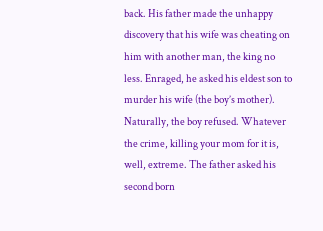back. His father made the unhappy discovery that his wife was cheating on him with another man, the king no less. Enraged, he asked his eldest son to murder his wife (the boy’s mother). Naturally, the boy refused. Whatever the crime, killing your mom for it is, well, extreme. The father asked his second born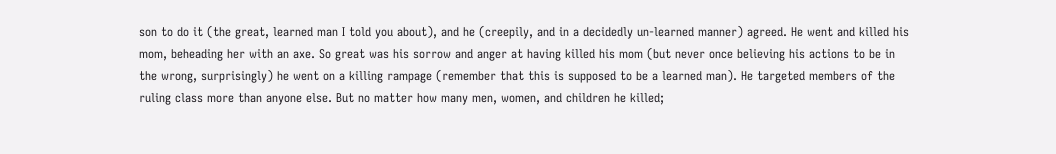son to do it (the great, learned man I told you about), and he (creepily, and in a decidedly un-learned manner) agreed. He went and killed his mom, beheading her with an axe. So great was his sorrow and anger at having killed his mom (but never once believing his actions to be in the wrong, surprisingly) he went on a killing rampage (remember that this is supposed to be a learned man). He targeted members of the ruling class more than anyone else. But no matter how many men, women, and children he killed;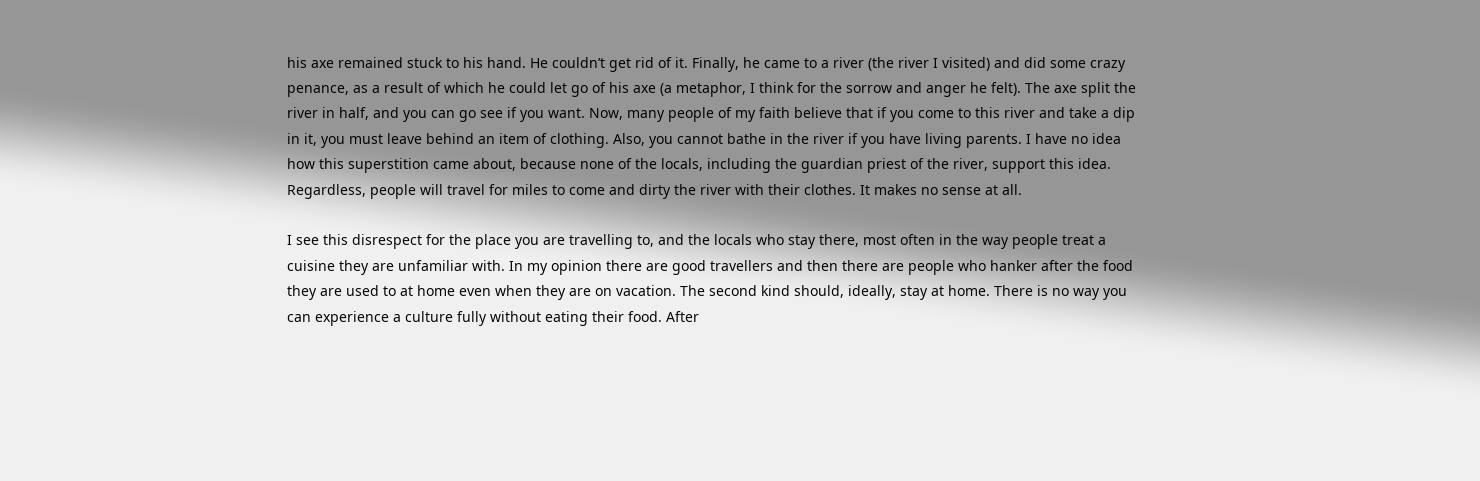his axe remained stuck to his hand. He couldn’t get rid of it. Finally, he came to a river (the river I visited) and did some crazy penance, as a result of which he could let go of his axe (a metaphor, I think for the sorrow and anger he felt). The axe split the river in half, and you can go see if you want. Now, many people of my faith believe that if you come to this river and take a dip in it, you must leave behind an item of clothing. Also, you cannot bathe in the river if you have living parents. I have no idea how this superstition came about, because none of the locals, including the guardian priest of the river, support this idea. Regardless, people will travel for miles to come and dirty the river with their clothes. It makes no sense at all.

I see this disrespect for the place you are travelling to, and the locals who stay there, most often in the way people treat a cuisine they are unfamiliar with. In my opinion there are good travellers and then there are people who hanker after the food they are used to at home even when they are on vacation. The second kind should, ideally, stay at home. There is no way you can experience a culture fully without eating their food. After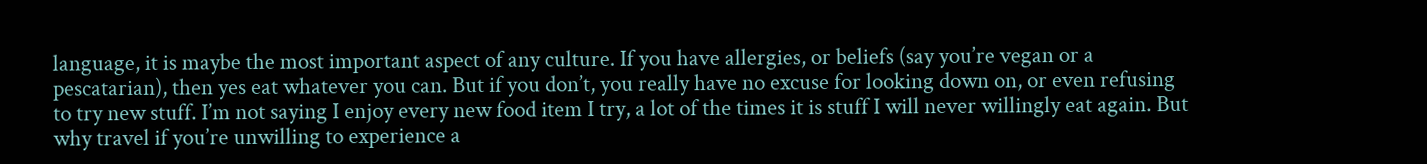language, it is maybe the most important aspect of any culture. If you have allergies, or beliefs (say you’re vegan or a pescatarian), then yes eat whatever you can. But if you don’t, you really have no excuse for looking down on, or even refusing to try new stuff. I’m not saying I enjoy every new food item I try, a lot of the times it is stuff I will never willingly eat again. But why travel if you’re unwilling to experience a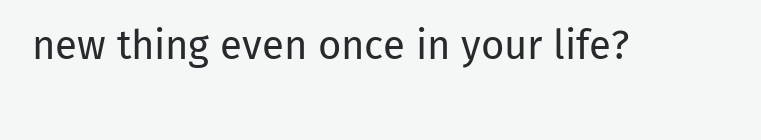new thing even once in your life?